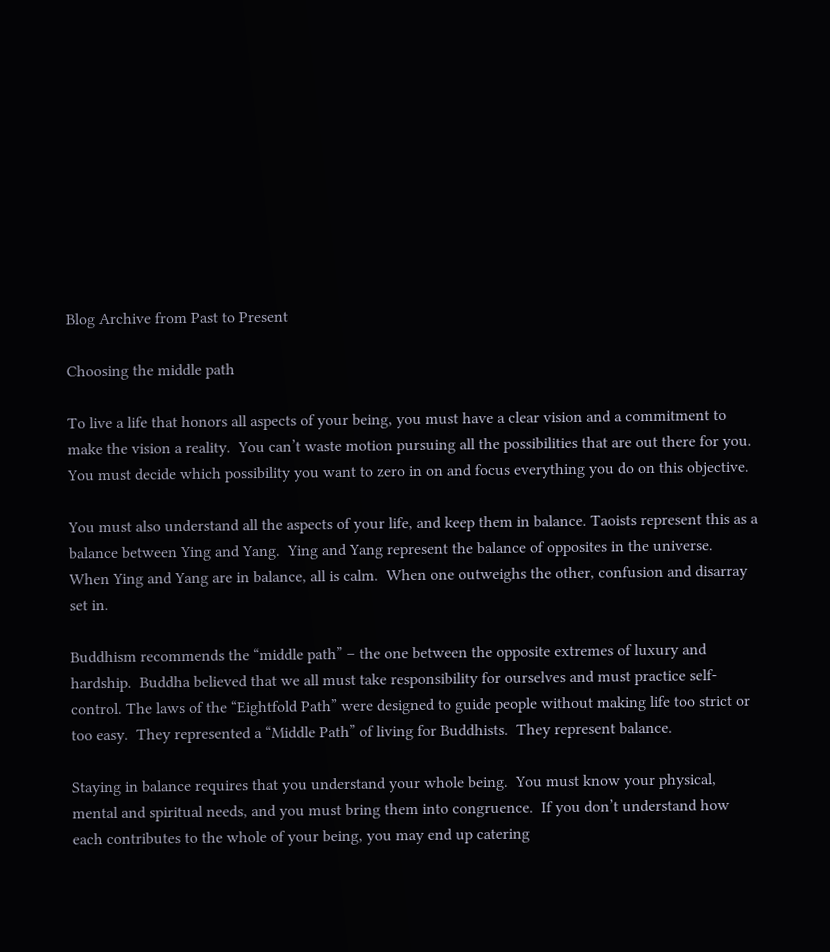Blog Archive from Past to Present

Choosing the middle path

To live a life that honors all aspects of your being, you must have a clear vision and a commitment to make the vision a reality.  You can’t waste motion pursuing all the possibilities that are out there for you.  You must decide which possibility you want to zero in on and focus everything you do on this objective.

You must also understand all the aspects of your life, and keep them in balance. Taoists represent this as a balance between Ying and Yang.  Ying and Yang represent the balance of opposites in the universe.  When Ying and Yang are in balance, all is calm.  When one outweighs the other, confusion and disarray set in.

Buddhism recommends the “middle path” – the one between the opposite extremes of luxury and hardship.  Buddha believed that we all must take responsibility for ourselves and must practice self-control. The laws of the “Eightfold Path” were designed to guide people without making life too strict or too easy.  They represented a “Middle Path” of living for Buddhists.  They represent balance.

Staying in balance requires that you understand your whole being.  You must know your physical, mental and spiritual needs, and you must bring them into congruence.  If you don’t understand how each contributes to the whole of your being, you may end up catering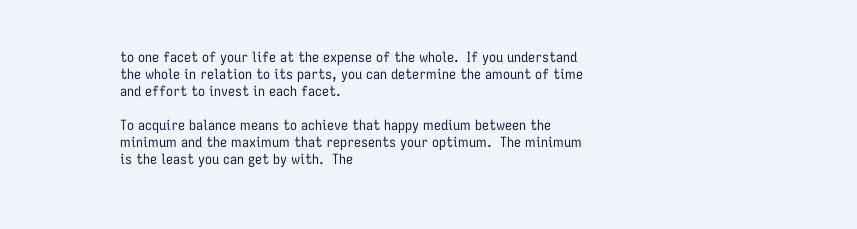to one facet of your life at the expense of the whole.  If you understand the whole in relation to its parts, you can determine the amount of time and effort to invest in each facet.

To acquire balance means to achieve that happy medium between the minimum and the maximum that represents your optimum.  The minimum is the least you can get by with.  The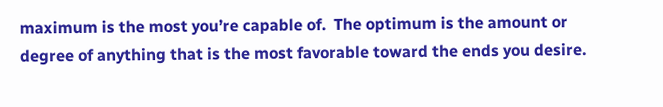maximum is the most you’re capable of.  The optimum is the amount or degree of anything that is the most favorable toward the ends you desire.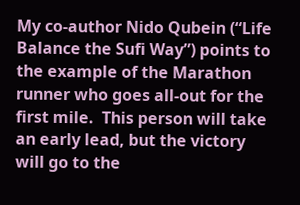My co-author Nido Qubein (“Life Balance the Sufi Way”) points to the example of the Marathon runner who goes all-out for the first mile.  This person will take an early lead, but the victory will go to the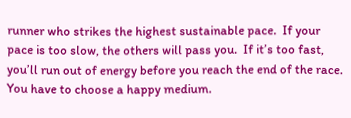runner who strikes the highest sustainable pace.  If your pace is too slow, the others will pass you.  If it’s too fast, you’ll run out of energy before you reach the end of the race.  You have to choose a happy medium.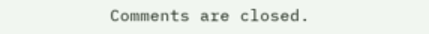Comments are closed.